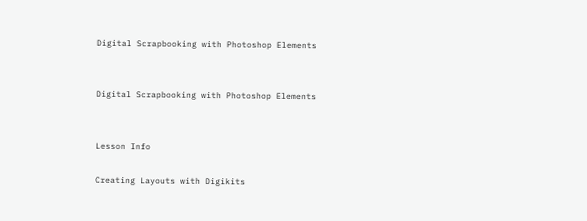Digital Scrapbooking with Photoshop Elements


Digital Scrapbooking with Photoshop Elements


Lesson Info

Creating Layouts with Digikits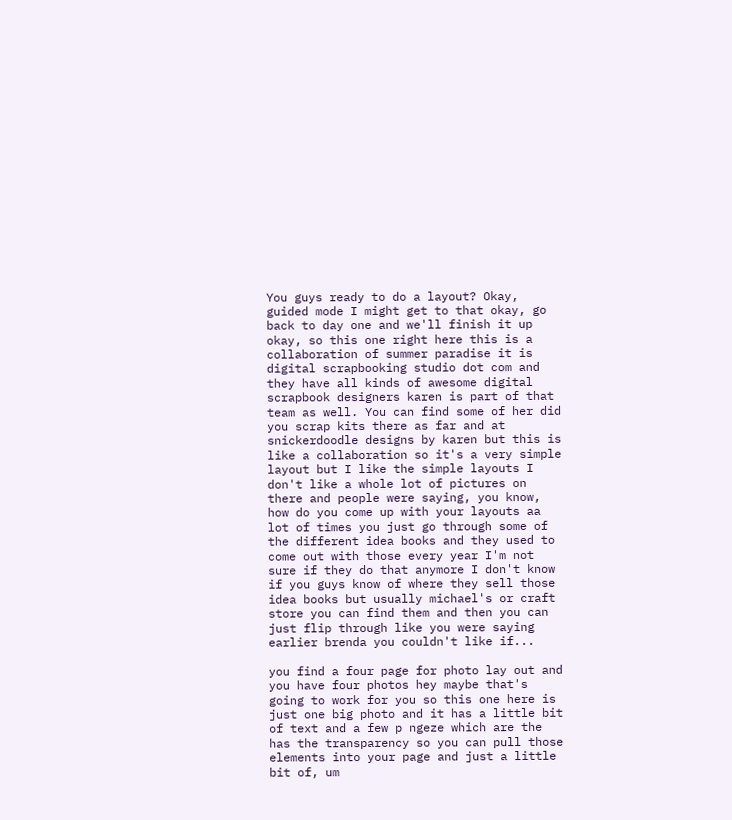You guys ready to do a layout? Okay, guided mode I might get to that okay, go back to day one and we'll finish it up okay, so this one right here this is a collaboration of summer paradise it is digital scrapbooking studio dot com and they have all kinds of awesome digital scrapbook designers karen is part of that team as well. You can find some of her did you scrap kits there as far and at snickerdoodle designs by karen but this is like a collaboration so it's a very simple layout but I like the simple layouts I don't like a whole lot of pictures on there and people were saying, you know, how do you come up with your layouts aa lot of times you just go through some of the different idea books and they used to come out with those every year I'm not sure if they do that anymore I don't know if you guys know of where they sell those idea books but usually michael's or craft store you can find them and then you can just flip through like you were saying earlier brenda you couldn't like if...

you find a four page for photo lay out and you have four photos hey maybe that's going to work for you so this one here is just one big photo and it has a little bit of text and a few p ngeze which are the has the transparency so you can pull those elements into your page and just a little bit of, um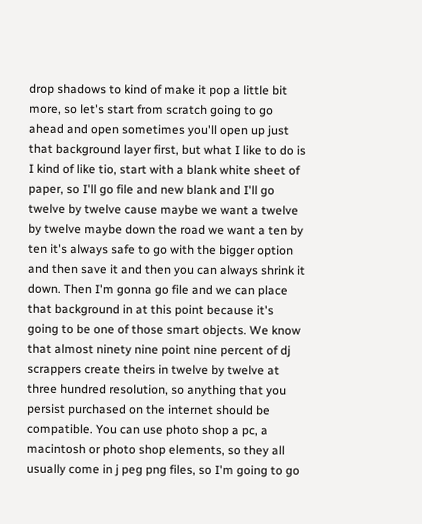drop shadows to kind of make it pop a little bit more, so let's start from scratch going to go ahead and open sometimes you'll open up just that background layer first, but what I like to do is I kind of like tio, start with a blank white sheet of paper, so I'll go file and new blank and I'll go twelve by twelve cause maybe we want a twelve by twelve maybe down the road we want a ten by ten it's always safe to go with the bigger option and then save it and then you can always shrink it down. Then I'm gonna go file and we can place that background in at this point because it's going to be one of those smart objects. We know that almost ninety nine point nine percent of dj scrappers create theirs in twelve by twelve at three hundred resolution, so anything that you persist purchased on the internet should be compatible. You can use photo shop a pc, a macintosh or photo shop elements, so they all usually come in j peg png files, so I'm going to go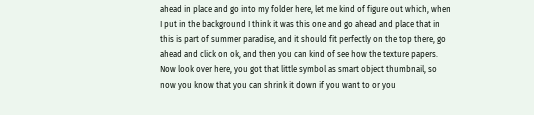ahead in place and go into my folder here, let me kind of figure out which, when I put in the background I think it was this one and go ahead and place that in this is part of summer paradise, and it should fit perfectly on the top there, go ahead and click on ok, and then you can kind of see how the texture papers. Now look over here, you got that little symbol as smart object thumbnail, so now you know that you can shrink it down if you want to or you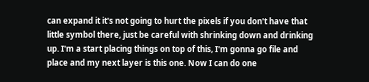can expand it it's not going to hurt the pixels if you don't have that little symbol there, just be careful with shrinking down and drinking up. I'm a start placing things on top of this, I'm gonna go file and place and my next layer is this one. Now I can do one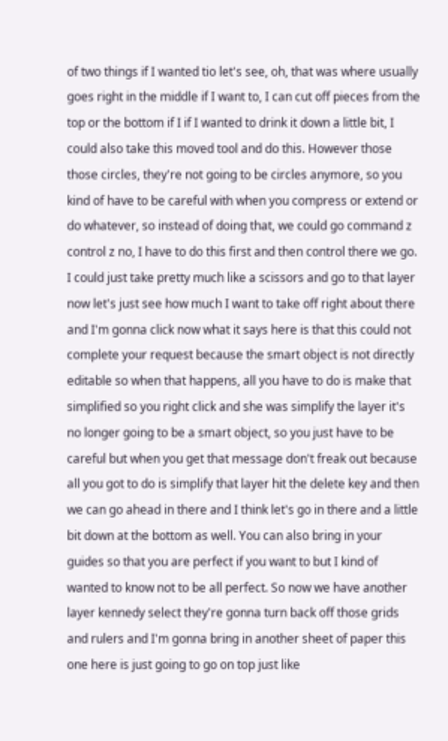of two things if I wanted tio let's see, oh, that was where usually goes right in the middle if I want to, I can cut off pieces from the top or the bottom if I if I wanted to drink it down a little bit, I could also take this moved tool and do this. However those those circles, they're not going to be circles anymore, so you kind of have to be careful with when you compress or extend or do whatever, so instead of doing that, we could go command z control z no, I have to do this first and then control there we go. I could just take pretty much like a scissors and go to that layer now let's just see how much I want to take off right about there and I'm gonna click now what it says here is that this could not complete your request because the smart object is not directly editable so when that happens, all you have to do is make that simplified so you right click and she was simplify the layer it's no longer going to be a smart object, so you just have to be careful but when you get that message don't freak out because all you got to do is simplify that layer hit the delete key and then we can go ahead in there and I think let's go in there and a little bit down at the bottom as well. You can also bring in your guides so that you are perfect if you want to but I kind of wanted to know not to be all perfect. So now we have another layer kennedy select they're gonna turn back off those grids and rulers and I'm gonna bring in another sheet of paper this one here is just going to go on top just like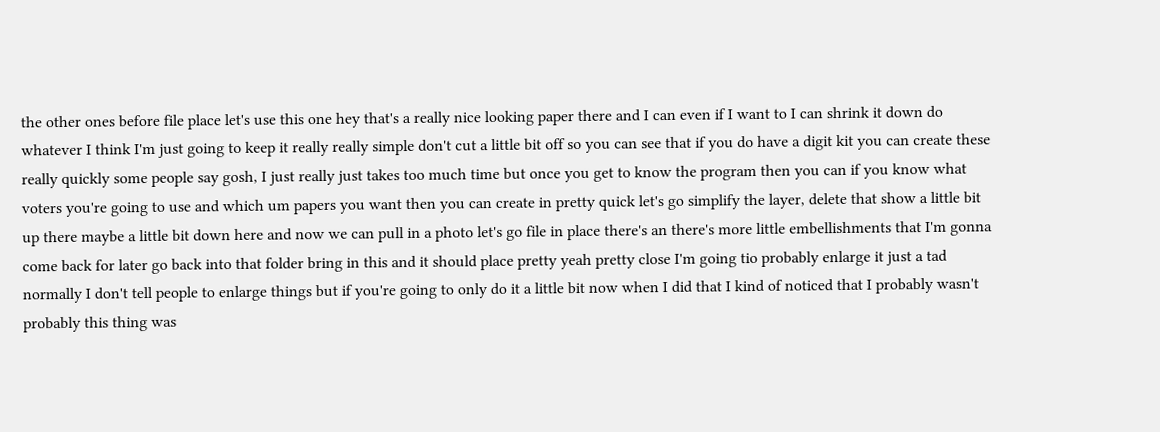the other ones before file place let's use this one hey that's a really nice looking paper there and I can even if I want to I can shrink it down do whatever I think I'm just going to keep it really really simple don't cut a little bit off so you can see that if you do have a digit kit you can create these really quickly some people say gosh, I just really just takes too much time but once you get to know the program then you can if you know what voters you're going to use and which um papers you want then you can create in pretty quick let's go simplify the layer, delete that show a little bit up there maybe a little bit down here and now we can pull in a photo let's go file in place there's an there's more little embellishments that I'm gonna come back for later go back into that folder bring in this and it should place pretty yeah pretty close I'm going tio probably enlarge it just a tad normally I don't tell people to enlarge things but if you're going to only do it a little bit now when I did that I kind of noticed that I probably wasn't probably this thing was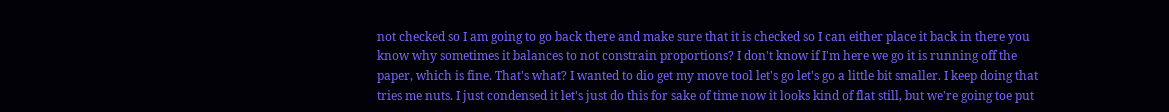not checked so I am going to go back there and make sure that it is checked so I can either place it back in there you know why sometimes it balances to not constrain proportions? I don't know if I'm here we go it is running off the paper, which is fine. That's what? I wanted to dio get my move tool let's go let's go a little bit smaller. I keep doing that tries me nuts. I just condensed it let's just do this for sake of time now it looks kind of flat still, but we're going toe put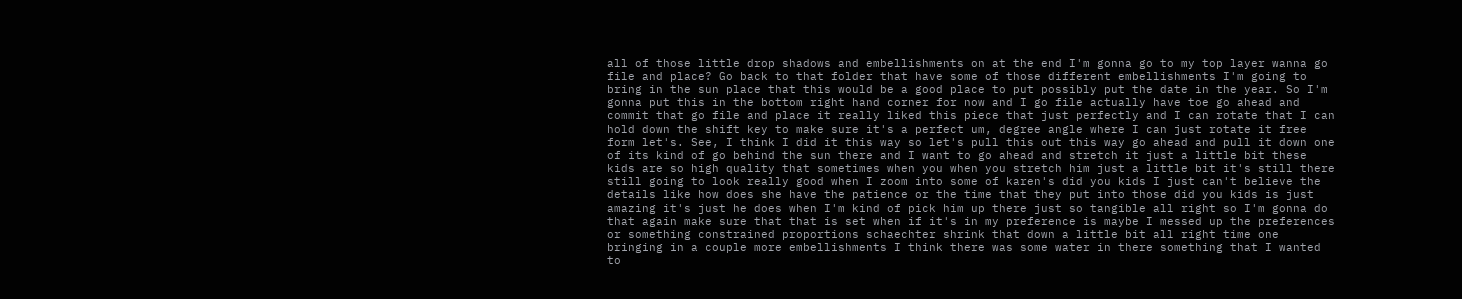all of those little drop shadows and embellishments on at the end I'm gonna go to my top layer wanna go file and place? Go back to that folder that have some of those different embellishments I'm going to bring in the sun place that this would be a good place to put possibly put the date in the year. So I'm gonna put this in the bottom right hand corner for now and I go file actually have toe go ahead and commit that go file and place it really liked this piece that just perfectly and I can rotate that I can hold down the shift key to make sure it's a perfect um, degree angle where I can just rotate it free form let's. See, I think I did it this way so let's pull this out this way go ahead and pull it down one of its kind of go behind the sun there and I want to go ahead and stretch it just a little bit these kids are so high quality that sometimes when you when you stretch him just a little bit it's still there still going to look really good when I zoom into some of karen's did you kids I just can't believe the details like how does she have the patience or the time that they put into those did you kids is just amazing it's just he does when I'm kind of pick him up there just so tangible all right so I'm gonna do that again make sure that that is set when if it's in my preference is maybe I messed up the preferences or something constrained proportions schaechter shrink that down a little bit all right time one bringing in a couple more embellishments I think there was some water in there something that I wanted to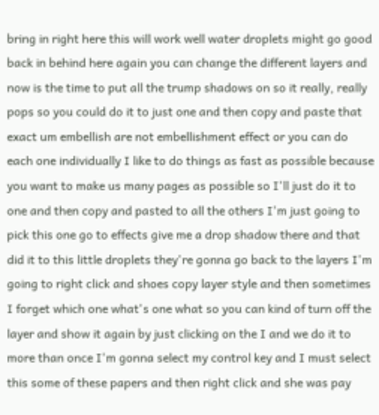bring in right here this will work well water droplets might go good back in behind here again you can change the different layers and now is the time to put all the trump shadows on so it really, really pops so you could do it to just one and then copy and paste that exact um embellish are not embellishment effect or you can do each one individually I like to do things as fast as possible because you want to make us many pages as possible so I'll just do it to one and then copy and pasted to all the others I'm just going to pick this one go to effects give me a drop shadow there and that did it to this little droplets they're gonna go back to the layers I'm going to right click and shoes copy layer style and then sometimes I forget which one what's one what so you can kind of turn off the layer and show it again by just clicking on the I and we do it to more than once I'm gonna select my control key and I must select this some of these papers and then right click and she was pay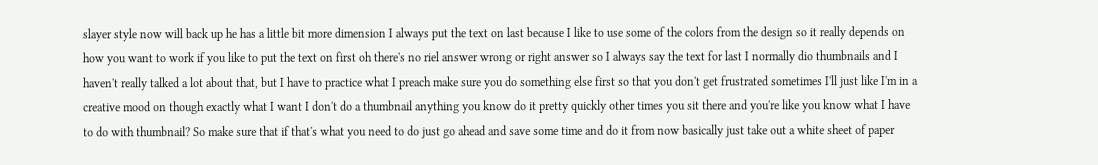slayer style now will back up he has a little bit more dimension I always put the text on last because I like to use some of the colors from the design so it really depends on how you want to work if you like to put the text on first oh there's no riel answer wrong or right answer so I always say the text for last I normally dio thumbnails and I haven't really talked a lot about that, but I have to practice what I preach make sure you do something else first so that you don't get frustrated sometimes I'll just like I'm in a creative mood on though exactly what I want I don't do a thumbnail anything you know do it pretty quickly other times you sit there and you're like you know what I have to do with thumbnail? So make sure that if that's what you need to do just go ahead and save some time and do it from now basically just take out a white sheet of paper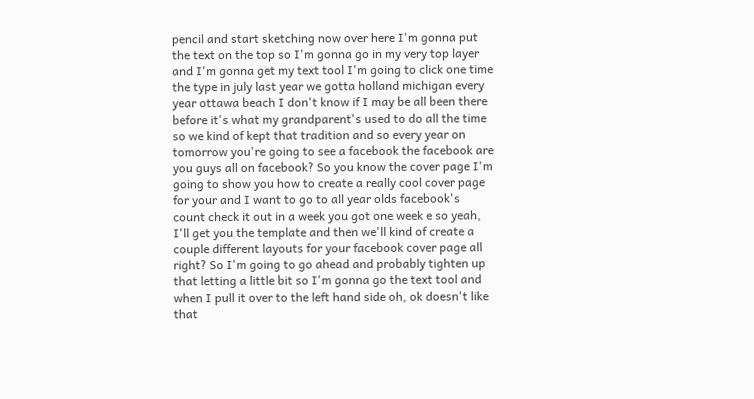pencil and start sketching now over here I'm gonna put the text on the top so I'm gonna go in my very top layer and I'm gonna get my text tool I'm going to click one time the type in july last year we gotta holland michigan every year ottawa beach I don't know if I may be all been there before it's what my grandparent's used to do all the time so we kind of kept that tradition and so every year on tomorrow you're going to see a facebook the facebook are you guys all on facebook? So you know the cover page I'm going to show you how to create a really cool cover page for your and I want to go to all year olds facebook's count check it out in a week you got one week e so yeah, I'll get you the template and then we'll kind of create a couple different layouts for your facebook cover page all right? So I'm going to go ahead and probably tighten up that letting a little bit so I'm gonna go the text tool and when I pull it over to the left hand side oh, ok doesn't like that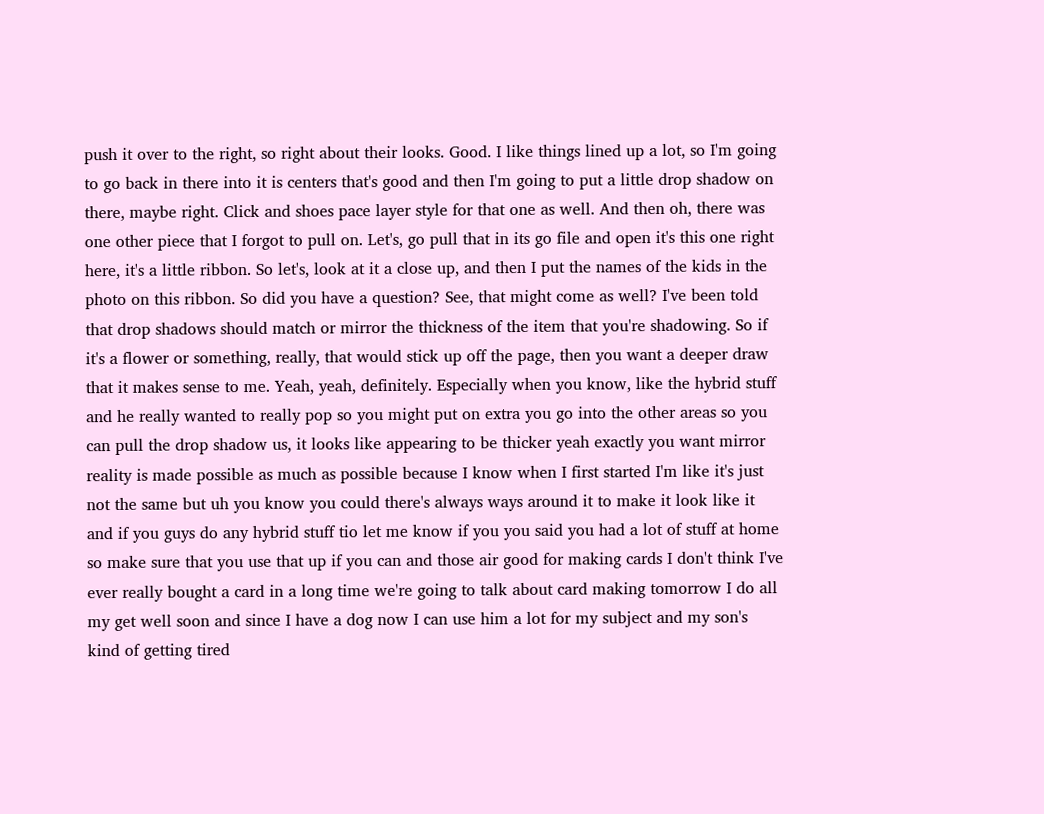push it over to the right, so right about their looks. Good. I like things lined up a lot, so I'm going to go back in there into it is centers that's good and then I'm going to put a little drop shadow on there, maybe right. Click and shoes pace layer style for that one as well. And then oh, there was one other piece that I forgot to pull on. Let's, go pull that in its go file and open it's this one right here, it's a little ribbon. So let's, look at it a close up, and then I put the names of the kids in the photo on this ribbon. So did you have a question? See, that might come as well? I've been told that drop shadows should match or mirror the thickness of the item that you're shadowing. So if it's a flower or something, really, that would stick up off the page, then you want a deeper draw that it makes sense to me. Yeah, yeah, definitely. Especially when you know, like the hybrid stuff and he really wanted to really pop so you might put on extra you go into the other areas so you can pull the drop shadow us, it looks like appearing to be thicker yeah exactly you want mirror reality is made possible as much as possible because I know when I first started I'm like it's just not the same but uh you know you could there's always ways around it to make it look like it and if you guys do any hybrid stuff tio let me know if you you said you had a lot of stuff at home so make sure that you use that up if you can and those air good for making cards I don't think I've ever really bought a card in a long time we're going to talk about card making tomorrow I do all my get well soon and since I have a dog now I can use him a lot for my subject and my son's kind of getting tired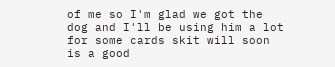of me so I'm glad we got the dog and I'll be using him a lot for some cards skit will soon is a good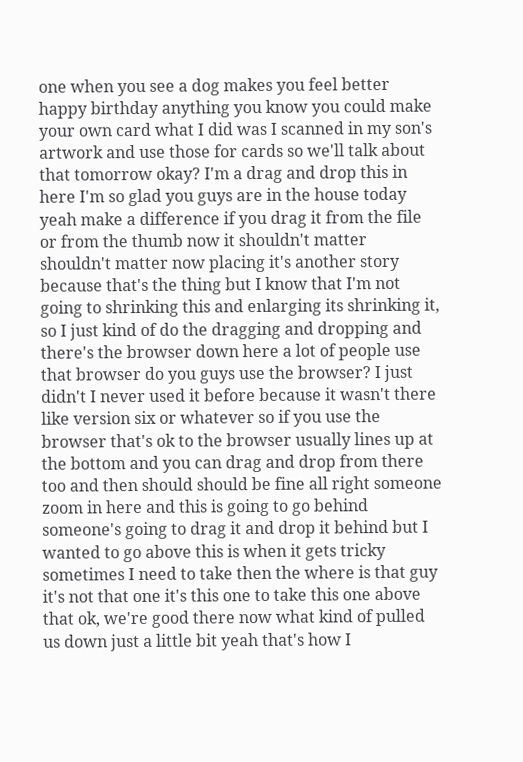one when you see a dog makes you feel better happy birthday anything you know you could make your own card what I did was I scanned in my son's artwork and use those for cards so we'll talk about that tomorrow okay? I'm a drag and drop this in here I'm so glad you guys are in the house today yeah make a difference if you drag it from the file or from the thumb now it shouldn't matter shouldn't matter now placing it's another story because that's the thing but I know that I'm not going to shrinking this and enlarging its shrinking it, so I just kind of do the dragging and dropping and there's the browser down here a lot of people use that browser do you guys use the browser? I just didn't I never used it before because it wasn't there like version six or whatever so if you use the browser that's ok to the browser usually lines up at the bottom and you can drag and drop from there too and then should should be fine all right someone zoom in here and this is going to go behind someone's going to drag it and drop it behind but I wanted to go above this is when it gets tricky sometimes I need to take then the where is that guy it's not that one it's this one to take this one above that ok, we're good there now what kind of pulled us down just a little bit yeah that's how I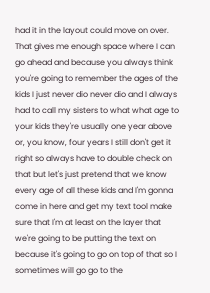had it in the layout could move on over. That gives me enough space where I can go ahead and because you always think you're going to remember the ages of the kids I just never dio never dio and I always had to call my sisters to what what age to your kids they're usually one year above or, you know, four years I still don't get it right so always have to double check on that but let's just pretend that we know every age of all these kids and I'm gonna come in here and get my text tool make sure that I'm at least on the layer that we're going to be putting the text on because it's going to go on top of that so I sometimes will go go to the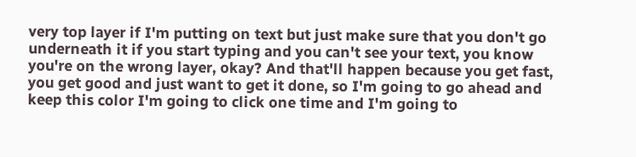very top layer if I'm putting on text but just make sure that you don't go underneath it if you start typing and you can't see your text, you know you're on the wrong layer, okay? And that'll happen because you get fast, you get good and just want to get it done, so I'm going to go ahead and keep this color I'm going to click one time and I'm going to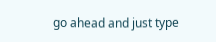go ahead and just type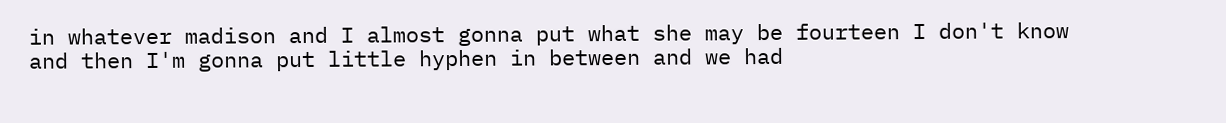in whatever madison and I almost gonna put what she may be fourteen I don't know and then I'm gonna put little hyphen in between and we had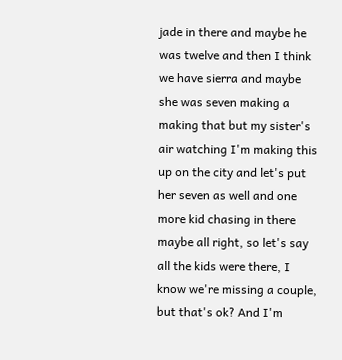jade in there and maybe he was twelve and then I think we have sierra and maybe she was seven making a making that but my sister's air watching I'm making this up on the city and let's put her seven as well and one more kid chasing in there maybe all right, so let's say all the kids were there, I know we're missing a couple, but that's ok? And I'm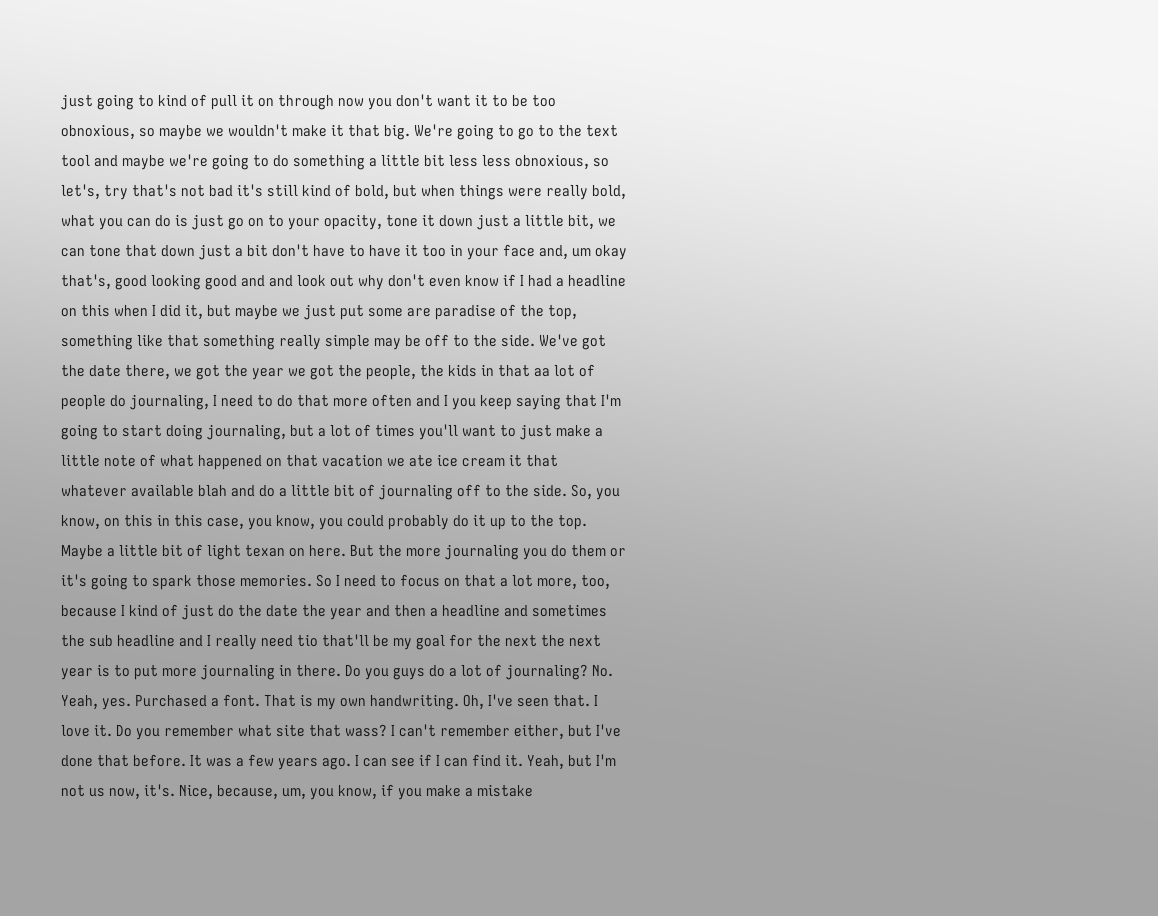just going to kind of pull it on through now you don't want it to be too obnoxious, so maybe we wouldn't make it that big. We're going to go to the text tool and maybe we're going to do something a little bit less less obnoxious, so let's, try that's not bad it's still kind of bold, but when things were really bold, what you can do is just go on to your opacity, tone it down just a little bit, we can tone that down just a bit don't have to have it too in your face and, um okay that's, good looking good and and look out why don't even know if I had a headline on this when I did it, but maybe we just put some are paradise of the top, something like that something really simple may be off to the side. We've got the date there, we got the year we got the people, the kids in that aa lot of people do journaling, I need to do that more often and I you keep saying that I'm going to start doing journaling, but a lot of times you'll want to just make a little note of what happened on that vacation we ate ice cream it that whatever available blah and do a little bit of journaling off to the side. So, you know, on this in this case, you know, you could probably do it up to the top. Maybe a little bit of light texan on here. But the more journaling you do them or it's going to spark those memories. So I need to focus on that a lot more, too, because I kind of just do the date the year and then a headline and sometimes the sub headline and I really need tio that'll be my goal for the next the next year is to put more journaling in there. Do you guys do a lot of journaling? No. Yeah, yes. Purchased a font. That is my own handwriting. Oh, I've seen that. I love it. Do you remember what site that wass? I can't remember either, but I've done that before. It was a few years ago. I can see if I can find it. Yeah, but I'm not us now, it's. Nice, because, um, you know, if you make a mistake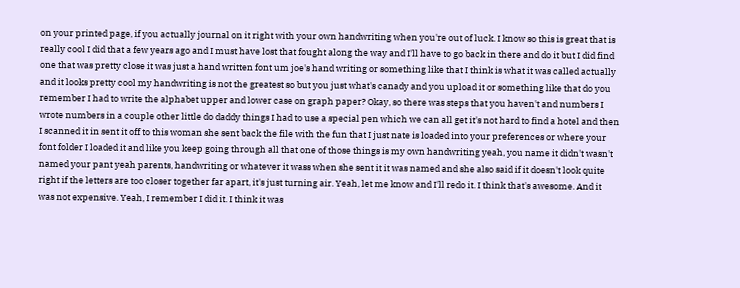on your printed page, if you actually journal on it right with your own handwriting when you're out of luck. I know so this is great that is really cool I did that a few years ago and I must have lost that fought along the way and I'll have to go back in there and do it but I did find one that was pretty close it was just a hand written font um joe's hand writing or something like that I think is what it was called actually and it looks pretty cool my handwriting is not the greatest so but you just what's canady and you upload it or something like that do you remember I had to write the alphabet upper and lower case on graph paper? Okay, so there was steps that you haven't and numbers I wrote numbers in a couple other little do daddy things I had to use a special pen which we can all get it's not hard to find a hotel and then I scanned it in sent it off to this woman she sent back the file with the fun that I just nate is loaded into your preferences or where your font folder I loaded it and like you keep going through all that one of those things is my own handwriting yeah, you name it didn't wasn't named your pant yeah parents, handwriting or whatever it wass when she sent it it was named and she also said if it doesn't look quite right if the letters are too closer together far apart, it's just turning air. Yeah, let me know and I'll redo it. I think that's awesome. And it was not expensive. Yeah, I remember I did it. I think it was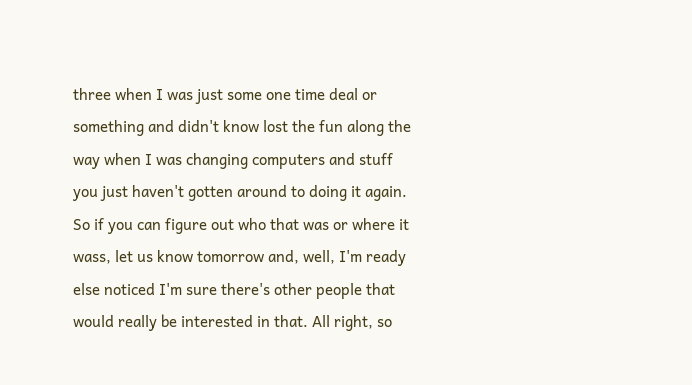three when I was just some one time deal or something and didn't know lost the fun along the way when I was changing computers and stuff you just haven't gotten around to doing it again. So if you can figure out who that was or where it wass, let us know tomorrow and, well, I'm ready else noticed I'm sure there's other people that would really be interested in that. All right, so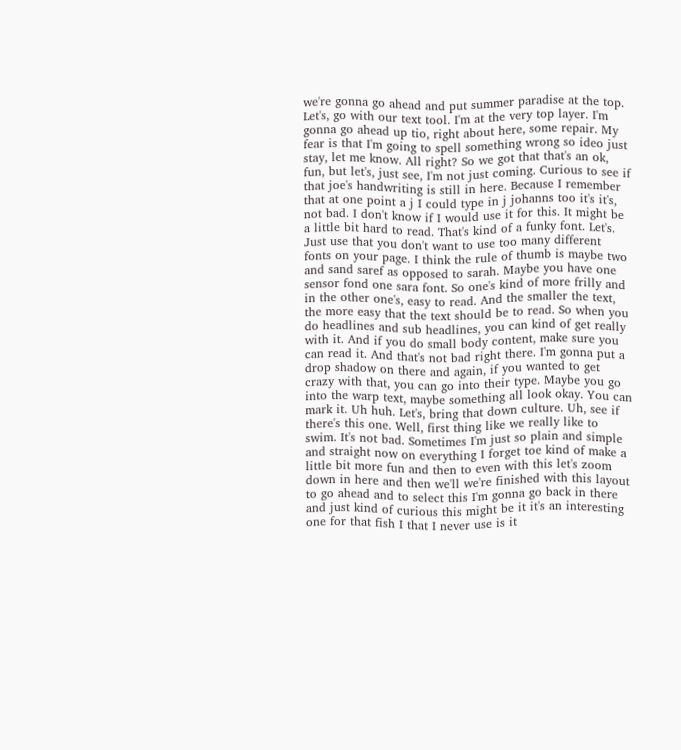we're gonna go ahead and put summer paradise at the top. Let's, go with our text tool. I'm at the very top layer. I'm gonna go ahead up tio, right about here, some repair. My fear is that I'm going to spell something wrong so ideo just stay, let me know. All right? So we got that that's an ok, fun, but let's, just see, I'm not just coming. Curious to see if that joe's handwriting is still in here. Because I remember that at one point a j I could type in j johanns too it's it's, not bad. I don't know if I would use it for this. It might be a little bit hard to read. That's kind of a funky font. Let's. Just use that you don't want to use too many different fonts on your page. I think the rule of thumb is maybe two and sand saref as opposed to sarah. Maybe you have one sensor fond one sara font. So one's kind of more frilly and in the other one's, easy to read. And the smaller the text, the more easy that the text should be to read. So when you do headlines and sub headlines, you can kind of get really with it. And if you do small body content, make sure you can read it. And that's not bad right there. I'm gonna put a drop shadow on there and again, if you wanted to get crazy with that, you can go into their type. Maybe you go into the warp text, maybe something all look okay. You can mark it. Uh huh. Let's, bring that down culture. Uh, see if there's this one. Well, first thing like we really like to swim. It's not bad. Sometimes I'm just so plain and simple and straight now on everything I forget toe kind of make a little bit more fun and then to even with this let's zoom down in here and then we'll we're finished with this layout to go ahead and to select this I'm gonna go back in there and just kind of curious this might be it it's an interesting one for that fish I that I never use is it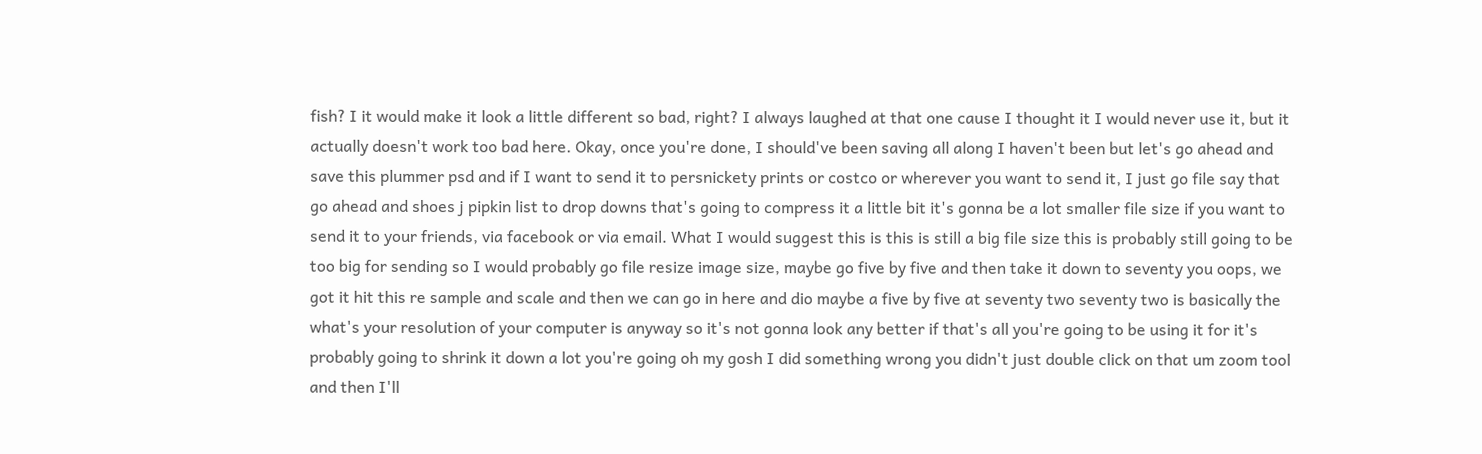fish? I it would make it look a little different so bad, right? I always laughed at that one cause I thought it I would never use it, but it actually doesn't work too bad here. Okay, once you're done, I should've been saving all along I haven't been but let's go ahead and save this plummer psd and if I want to send it to persnickety prints or costco or wherever you want to send it, I just go file say that go ahead and shoes j pipkin list to drop downs that's going to compress it a little bit it's gonna be a lot smaller file size if you want to send it to your friends, via facebook or via email. What I would suggest this is this is still a big file size this is probably still going to be too big for sending so I would probably go file resize image size, maybe go five by five and then take it down to seventy you oops, we got it hit this re sample and scale and then we can go in here and dio maybe a five by five at seventy two seventy two is basically the what's your resolution of your computer is anyway so it's not gonna look any better if that's all you're going to be using it for it's probably going to shrink it down a lot you're going oh my gosh I did something wrong you didn't just double click on that um zoom tool and then I'll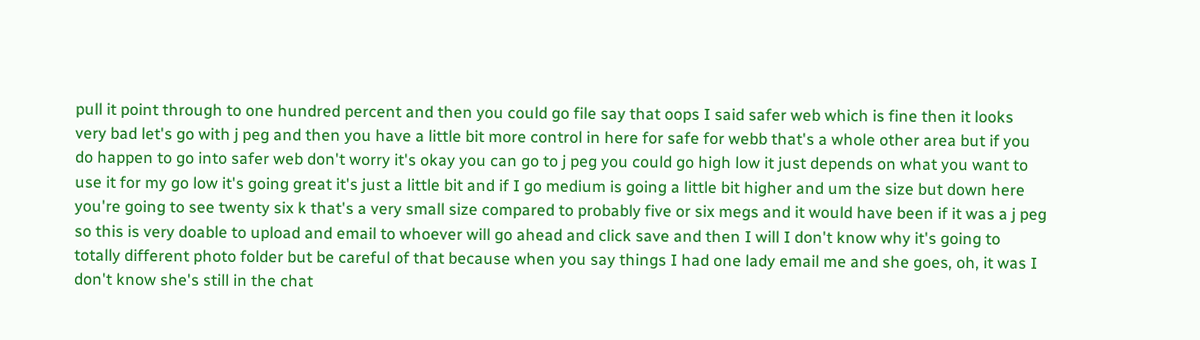pull it point through to one hundred percent and then you could go file say that oops I said safer web which is fine then it looks very bad let's go with j peg and then you have a little bit more control in here for safe for webb that's a whole other area but if you do happen to go into safer web don't worry it's okay you can go to j peg you could go high low it just depends on what you want to use it for my go low it's going great it's just a little bit and if I go medium is going a little bit higher and um the size but down here you're going to see twenty six k that's a very small size compared to probably five or six megs and it would have been if it was a j peg so this is very doable to upload and email to whoever will go ahead and click save and then I will I don't know why it's going to totally different photo folder but be careful of that because when you say things I had one lady email me and she goes, oh, it was I don't know she's still in the chat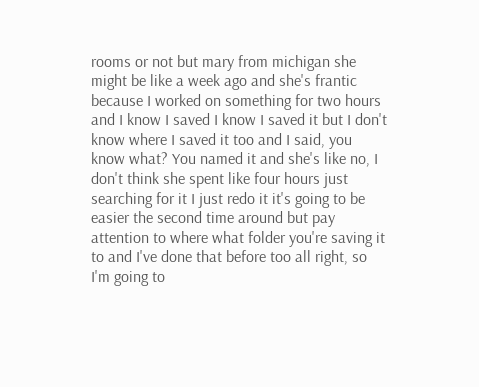rooms or not but mary from michigan she might be like a week ago and she's frantic because I worked on something for two hours and I know I saved I know I saved it but I don't know where I saved it too and I said, you know what? You named it and she's like no, I don't think she spent like four hours just searching for it I just redo it it's going to be easier the second time around but pay attention to where what folder you're saving it to and I've done that before too all right, so I'm going to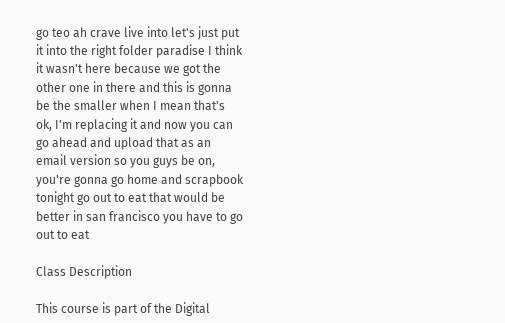go teo ah crave live into let's just put it into the right folder paradise I think it wasn't here because we got the other one in there and this is gonna be the smaller when I mean that's ok, I'm replacing it and now you can go ahead and upload that as an email version so you guys be on, you're gonna go home and scrapbook tonight go out to eat that would be better in san francisco you have to go out to eat

Class Description

This course is part of the Digital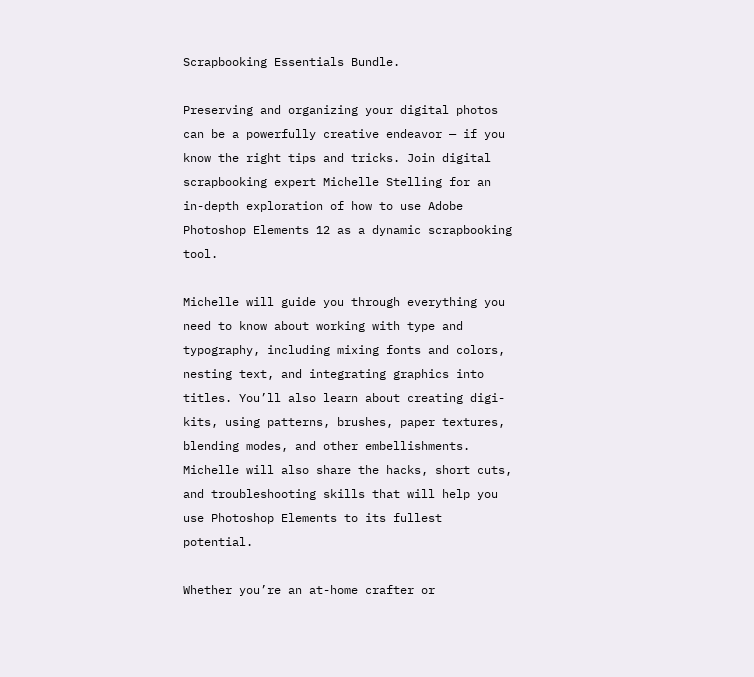Scrapbooking Essentials Bundle.

Preserving and organizing your digital photos can be a powerfully creative endeavor — if you know the right tips and tricks. Join digital scrapbooking expert Michelle Stelling for an in-depth exploration of how to use Adobe Photoshop Elements 12 as a dynamic scrapbooking tool.

Michelle will guide you through everything you need to know about working with type and typography, including mixing fonts and colors, nesting text, and integrating graphics into titles. You’ll also learn about creating digi-kits, using patterns, brushes, paper textures, blending modes, and other embellishments. Michelle will also share the hacks, short cuts, and troubleshooting skills that will help you use Photoshop Elements to its fullest potential.

Whether you’re an at-home crafter or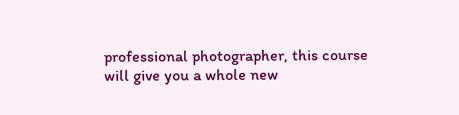professional photographer, this course will give you a whole new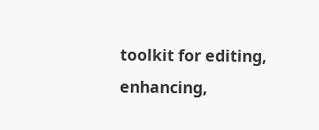toolkit for editing, enhancing,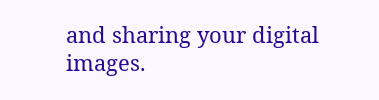and sharing your digital images.